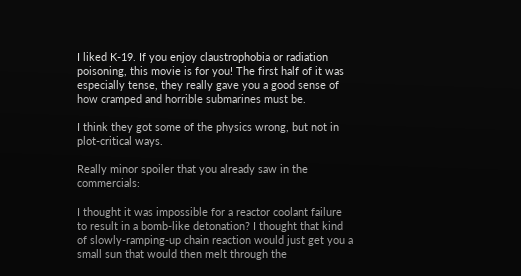I liked K-19. If you enjoy claustrophobia or radiation poisoning, this movie is for you! The first half of it was especially tense, they really gave you a good sense of how cramped and horrible submarines must be.

I think they got some of the physics wrong, but not in plot-critical ways.

Really minor spoiler that you already saw in the commercials:

I thought it was impossible for a reactor coolant failure to result in a bomb-like detonation? I thought that kind of slowly-ramping-up chain reaction would just get you a small sun that would then melt through the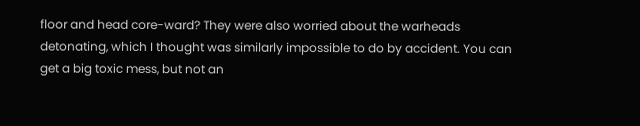floor and head core-ward? They were also worried about the warheads detonating, which I thought was similarly impossible to do by accident. You can get a big toxic mess, but not an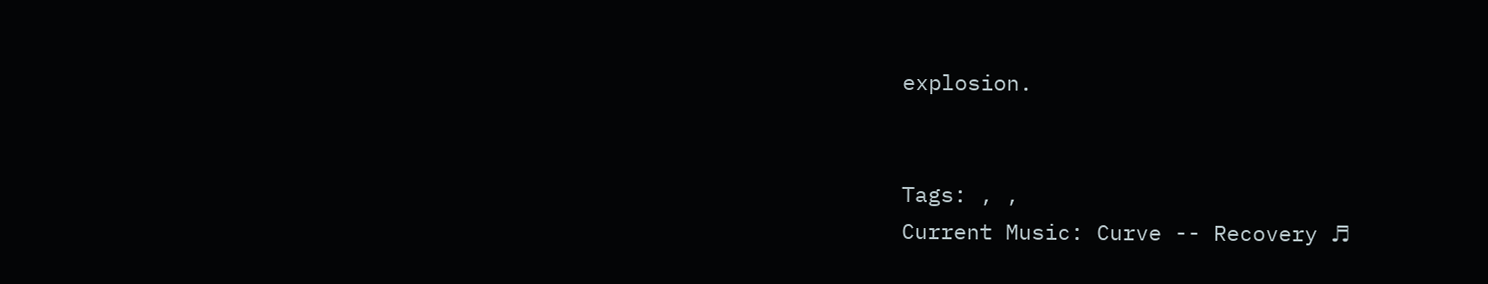explosion.


Tags: , ,
Current Music: Curve -- Recovery ♬